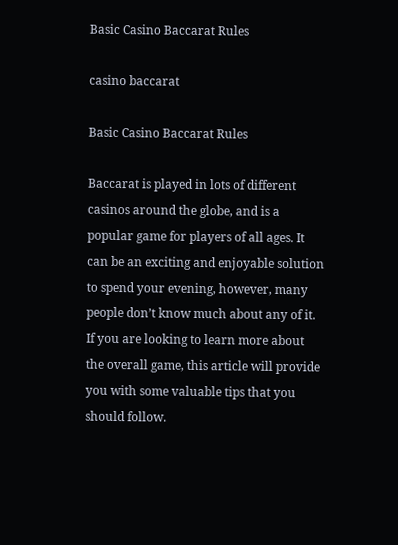Basic Casino Baccarat Rules

casino baccarat

Basic Casino Baccarat Rules

Baccarat is played in lots of different casinos around the globe, and is a popular game for players of all ages. It can be an exciting and enjoyable solution to spend your evening, however, many people don’t know much about any of it. If you are looking to learn more about the overall game, this article will provide you with some valuable tips that you should follow.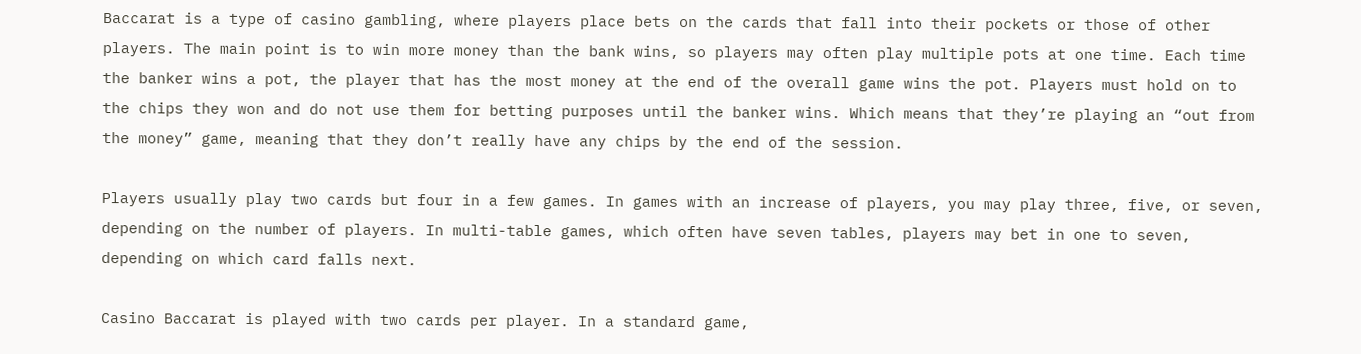Baccarat is a type of casino gambling, where players place bets on the cards that fall into their pockets or those of other players. The main point is to win more money than the bank wins, so players may often play multiple pots at one time. Each time the banker wins a pot, the player that has the most money at the end of the overall game wins the pot. Players must hold on to the chips they won and do not use them for betting purposes until the banker wins. Which means that they’re playing an “out from the money” game, meaning that they don’t really have any chips by the end of the session.

Players usually play two cards but four in a few games. In games with an increase of players, you may play three, five, or seven, depending on the number of players. In multi-table games, which often have seven tables, players may bet in one to seven, depending on which card falls next.

Casino Baccarat is played with two cards per player. In a standard game,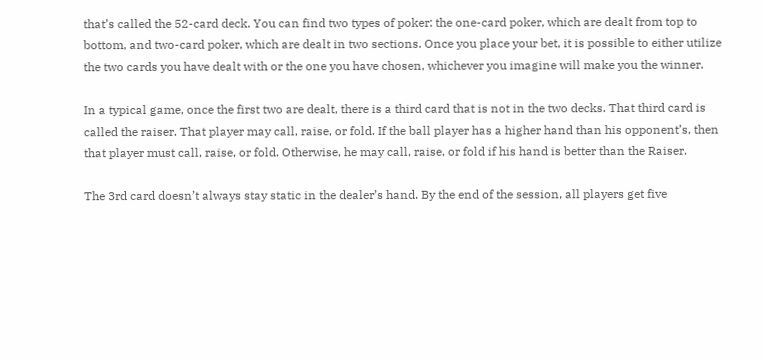that’s called the 52-card deck. You can find two types of poker: the one-card poker, which are dealt from top to bottom, and two-card poker, which are dealt in two sections. Once you place your bet, it is possible to either utilize the two cards you have dealt with or the one you have chosen, whichever you imagine will make you the winner.

In a typical game, once the first two are dealt, there is a third card that is not in the two decks. That third card is called the raiser. That player may call, raise, or fold. If the ball player has a higher hand than his opponent’s, then that player must call, raise, or fold. Otherwise, he may call, raise, or fold if his hand is better than the Raiser.

The 3rd card doesn’t always stay static in the dealer’s hand. By the end of the session, all players get five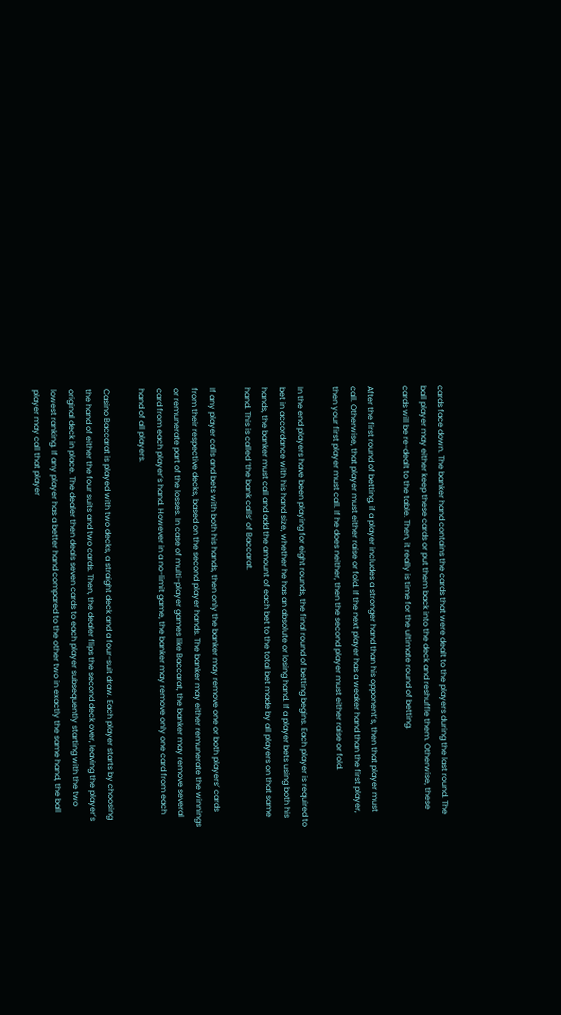cards face down. The banker hand contains the cards that were dealt to the players during the last round. The ball player may either keep these cards or put them back into the deck and reshuffle them. Otherwise, these cards will be re-dealt to the table. Then, it really is time for the ultimate round of betting.

After the first round of betting, if a player includes a stronger hand than his opponent’s, then that player must call. Otherwise, that player must either raise or fold. If the next player has a weaker hand than the first player, then your first player must call. If he does neither, then the second player must either raise or fold.

In the end players have been playing for eight rounds, the final round of betting begins. Each player is required to bet in accordance with his hand size, whether he has an absolute or losing hand. If a player bets using both his hands, the banker must call and add the amount of each bet to the total bet made by all players on that same hand. This is called ‘the bank calls’ of Baccarat.

If any player calls and bets with both his hands, then only the banker may remove one or both players’ cards from their respective decks, based on the second player hands. The banker may either remunerate the winnings or remunerate part of the losses. In case of multi-player games like Baccarat, the banker may remove several card from each player’s hand. However in a no-limit game, the banker may remove only one card from each hand of all players.

Casino Baccarat is played with two decks, a straight deck and a four-suit draw. Each player starts by choosing the hand of either the four suits and two cards. Then, the dealer flips the second deck over, leaving the player’s original deck in place. The dealer then deals seven cards to each player subsequently starting with the two lowest ranking. If any player has a better hand compared to the other two in exactly the same hand, the ball player may call that player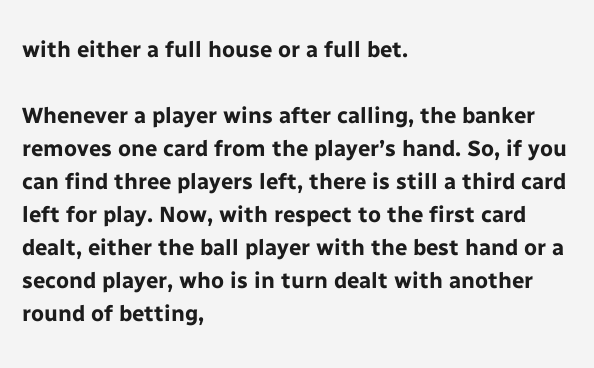with either a full house or a full bet.

Whenever a player wins after calling, the banker removes one card from the player’s hand. So, if you can find three players left, there is still a third card left for play. Now, with respect to the first card dealt, either the ball player with the best hand or a second player, who is in turn dealt with another round of betting,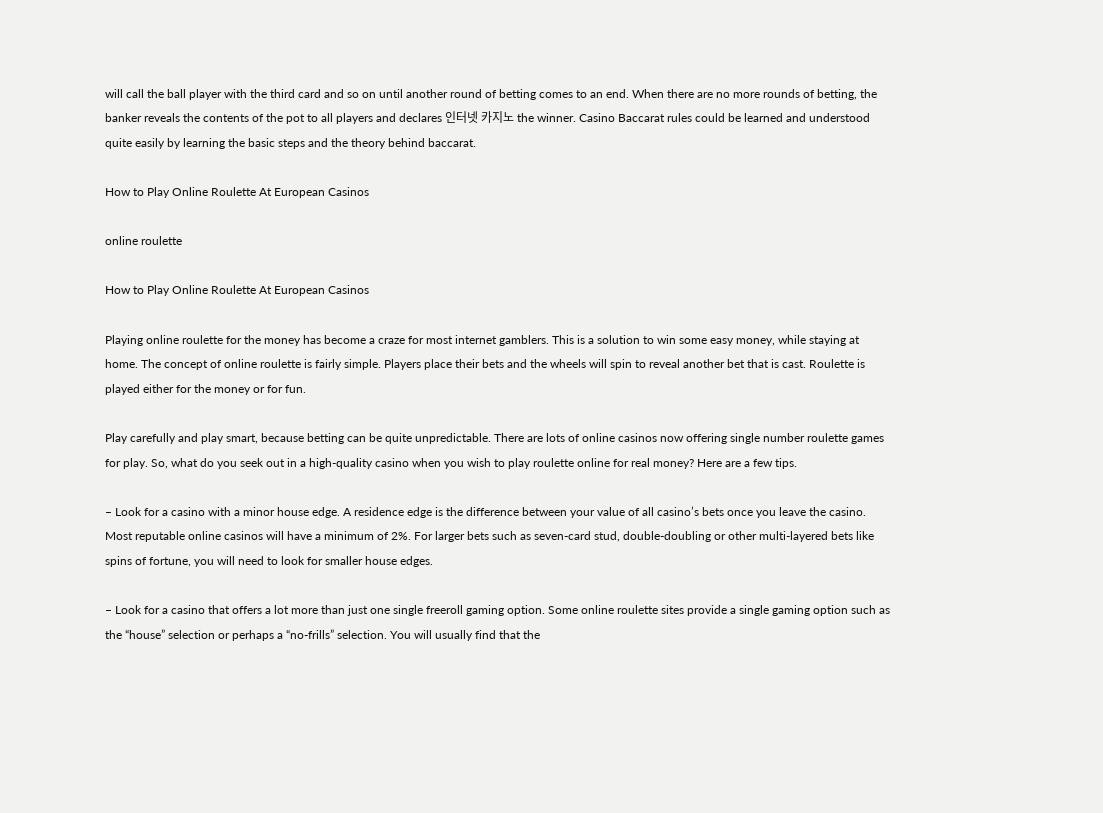will call the ball player with the third card and so on until another round of betting comes to an end. When there are no more rounds of betting, the banker reveals the contents of the pot to all players and declares 인터넷 카지노 the winner. Casino Baccarat rules could be learned and understood quite easily by learning the basic steps and the theory behind baccarat.

How to Play Online Roulette At European Casinos

online roulette

How to Play Online Roulette At European Casinos

Playing online roulette for the money has become a craze for most internet gamblers. This is a solution to win some easy money, while staying at home. The concept of online roulette is fairly simple. Players place their bets and the wheels will spin to reveal another bet that is cast. Roulette is played either for the money or for fun.

Play carefully and play smart, because betting can be quite unpredictable. There are lots of online casinos now offering single number roulette games for play. So, what do you seek out in a high-quality casino when you wish to play roulette online for real money? Here are a few tips.

– Look for a casino with a minor house edge. A residence edge is the difference between your value of all casino’s bets once you leave the casino. Most reputable online casinos will have a minimum of 2%. For larger bets such as seven-card stud, double-doubling or other multi-layered bets like spins of fortune, you will need to look for smaller house edges.

– Look for a casino that offers a lot more than just one single freeroll gaming option. Some online roulette sites provide a single gaming option such as the “house” selection or perhaps a “no-frills” selection. You will usually find that the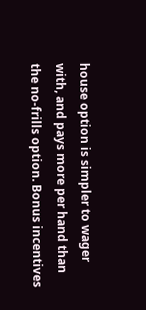house option is simpler to wager with, and pays more per hand than the no-frills option. Bonus incentives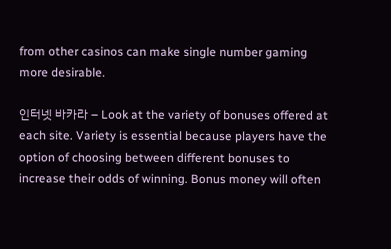from other casinos can make single number gaming more desirable.

인터넷 바카라 – Look at the variety of bonuses offered at each site. Variety is essential because players have the option of choosing between different bonuses to increase their odds of winning. Bonus money will often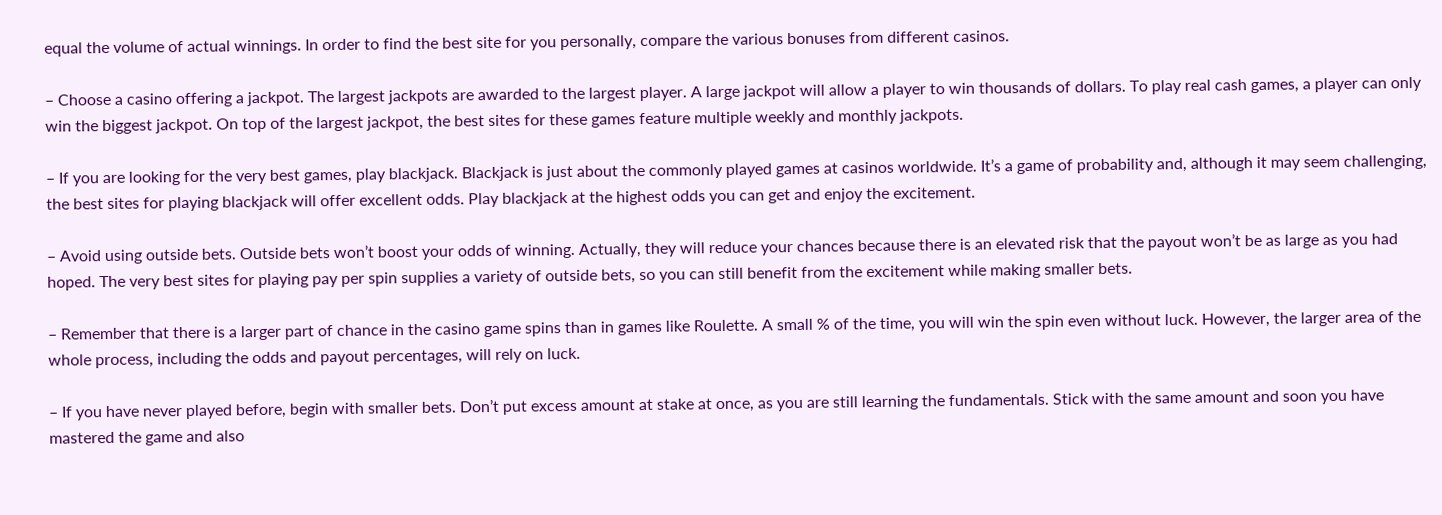equal the volume of actual winnings. In order to find the best site for you personally, compare the various bonuses from different casinos.

– Choose a casino offering a jackpot. The largest jackpots are awarded to the largest player. A large jackpot will allow a player to win thousands of dollars. To play real cash games, a player can only win the biggest jackpot. On top of the largest jackpot, the best sites for these games feature multiple weekly and monthly jackpots.

– If you are looking for the very best games, play blackjack. Blackjack is just about the commonly played games at casinos worldwide. It’s a game of probability and, although it may seem challenging, the best sites for playing blackjack will offer excellent odds. Play blackjack at the highest odds you can get and enjoy the excitement.

– Avoid using outside bets. Outside bets won’t boost your odds of winning. Actually, they will reduce your chances because there is an elevated risk that the payout won’t be as large as you had hoped. The very best sites for playing pay per spin supplies a variety of outside bets, so you can still benefit from the excitement while making smaller bets.

– Remember that there is a larger part of chance in the casino game spins than in games like Roulette. A small % of the time, you will win the spin even without luck. However, the larger area of the whole process, including the odds and payout percentages, will rely on luck.

– If you have never played before, begin with smaller bets. Don’t put excess amount at stake at once, as you are still learning the fundamentals. Stick with the same amount and soon you have mastered the game and also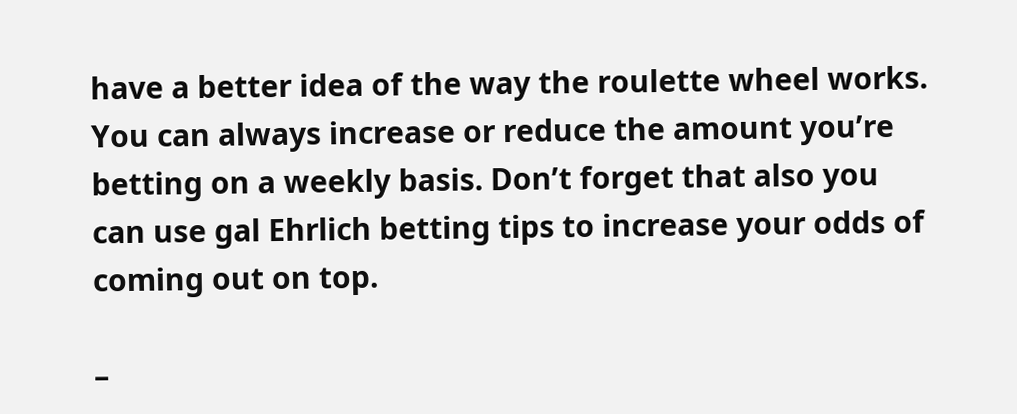have a better idea of the way the roulette wheel works. You can always increase or reduce the amount you’re betting on a weekly basis. Don’t forget that also you can use gal Ehrlich betting tips to increase your odds of coming out on top.

–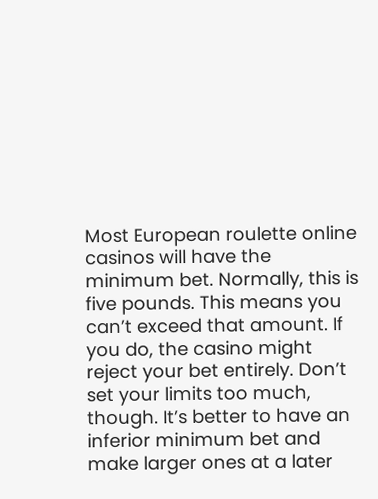Most European roulette online casinos will have the minimum bet. Normally, this is five pounds. This means you can’t exceed that amount. If you do, the casino might reject your bet entirely. Don’t set your limits too much, though. It’s better to have an inferior minimum bet and make larger ones at a later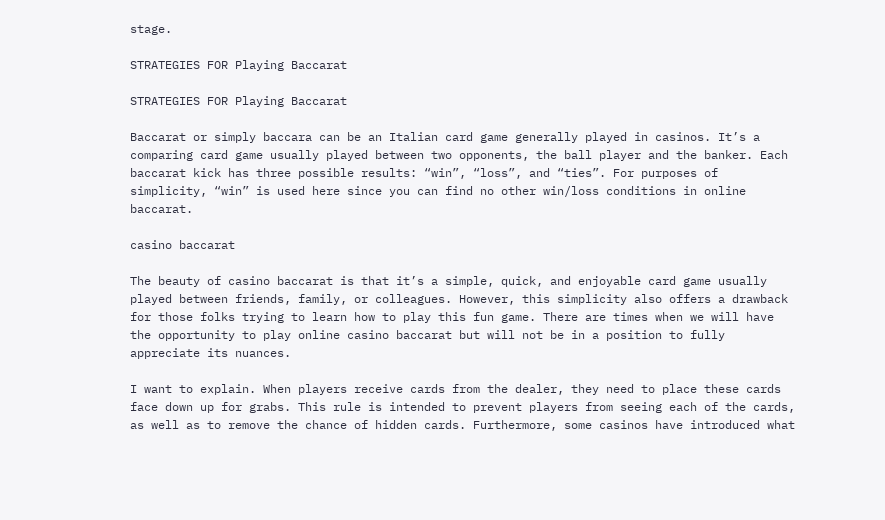stage.

STRATEGIES FOR Playing Baccarat

STRATEGIES FOR Playing Baccarat

Baccarat or simply baccara can be an Italian card game generally played in casinos. It’s a comparing card game usually played between two opponents, the ball player and the banker. Each baccarat kick has three possible results: “win”, “loss”, and “ties”. For purposes of simplicity, “win” is used here since you can find no other win/loss conditions in online baccarat.

casino baccarat

The beauty of casino baccarat is that it’s a simple, quick, and enjoyable card game usually played between friends, family, or colleagues. However, this simplicity also offers a drawback for those folks trying to learn how to play this fun game. There are times when we will have the opportunity to play online casino baccarat but will not be in a position to fully appreciate its nuances.

I want to explain. When players receive cards from the dealer, they need to place these cards face down up for grabs. This rule is intended to prevent players from seeing each of the cards, as well as to remove the chance of hidden cards. Furthermore, some casinos have introduced what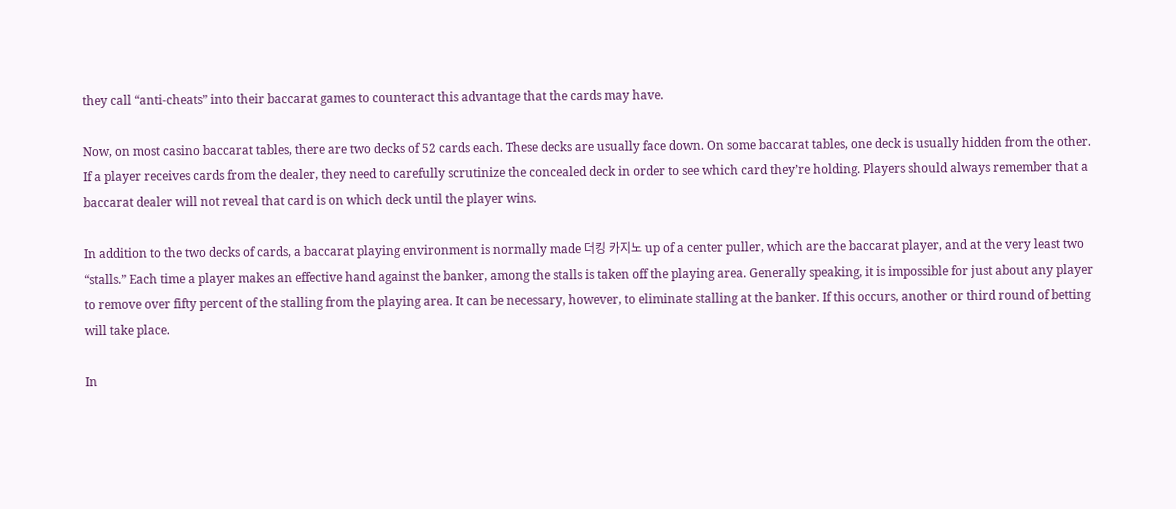they call “anti-cheats” into their baccarat games to counteract this advantage that the cards may have.

Now, on most casino baccarat tables, there are two decks of 52 cards each. These decks are usually face down. On some baccarat tables, one deck is usually hidden from the other. If a player receives cards from the dealer, they need to carefully scrutinize the concealed deck in order to see which card they’re holding. Players should always remember that a baccarat dealer will not reveal that card is on which deck until the player wins.

In addition to the two decks of cards, a baccarat playing environment is normally made 더킹 카지노 up of a center puller, which are the baccarat player, and at the very least two “stalls.” Each time a player makes an effective hand against the banker, among the stalls is taken off the playing area. Generally speaking, it is impossible for just about any player to remove over fifty percent of the stalling from the playing area. It can be necessary, however, to eliminate stalling at the banker. If this occurs, another or third round of betting will take place.

In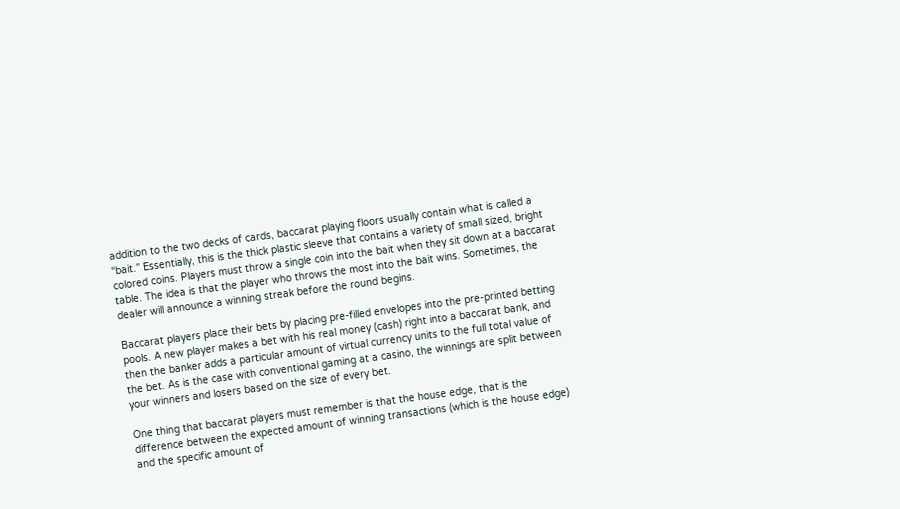addition to the two decks of cards, baccarat playing floors usually contain what is called a “bait.” Essentially, this is the thick plastic sleeve that contains a variety of small sized, bright colored coins. Players must throw a single coin into the bait when they sit down at a baccarat table. The idea is that the player who throws the most into the bait wins. Sometimes, the dealer will announce a winning streak before the round begins.

Baccarat players place their bets by placing pre-filled envelopes into the pre-printed betting pools. A new player makes a bet with his real money (cash) right into a baccarat bank, and then the banker adds a particular amount of virtual currency units to the full total value of the bet. As is the case with conventional gaming at a casino, the winnings are split between your winners and losers based on the size of every bet.

One thing that baccarat players must remember is that the house edge, that is the difference between the expected amount of winning transactions (which is the house edge) and the specific amount of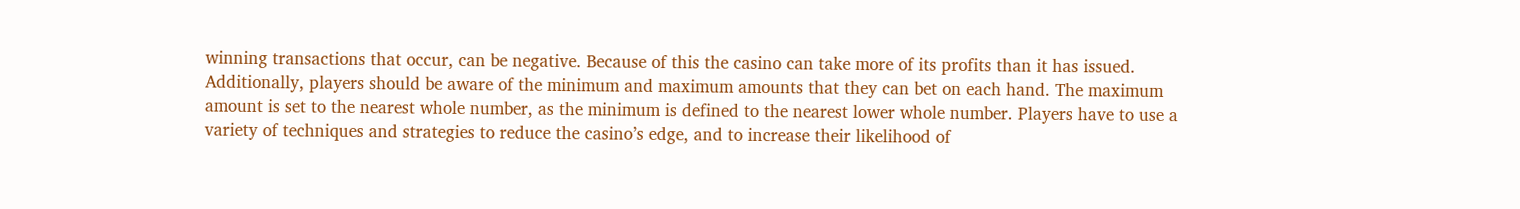winning transactions that occur, can be negative. Because of this the casino can take more of its profits than it has issued. Additionally, players should be aware of the minimum and maximum amounts that they can bet on each hand. The maximum amount is set to the nearest whole number, as the minimum is defined to the nearest lower whole number. Players have to use a variety of techniques and strategies to reduce the casino’s edge, and to increase their likelihood of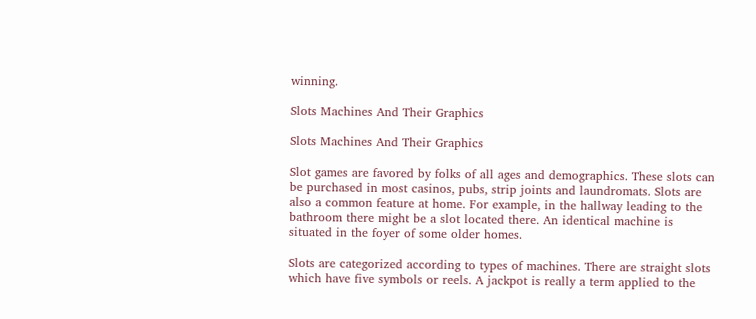winning.

Slots Machines And Their Graphics

Slots Machines And Their Graphics

Slot games are favored by folks of all ages and demographics. These slots can be purchased in most casinos, pubs, strip joints and laundromats. Slots are also a common feature at home. For example, in the hallway leading to the bathroom there might be a slot located there. An identical machine is situated in the foyer of some older homes.

Slots are categorized according to types of machines. There are straight slots which have five symbols or reels. A jackpot is really a term applied to the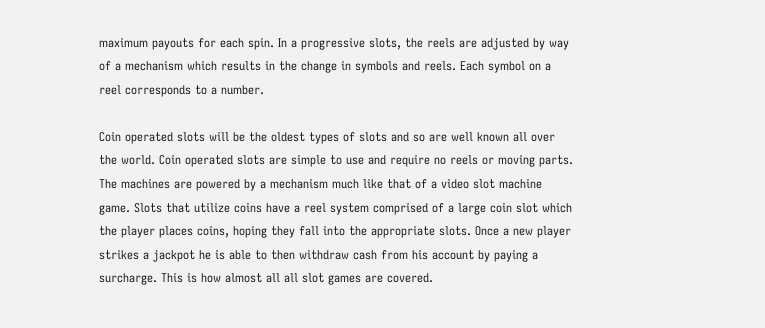maximum payouts for each spin. In a progressive slots, the reels are adjusted by way of a mechanism which results in the change in symbols and reels. Each symbol on a reel corresponds to a number.

Coin operated slots will be the oldest types of slots and so are well known all over the world. Coin operated slots are simple to use and require no reels or moving parts. The machines are powered by a mechanism much like that of a video slot machine game. Slots that utilize coins have a reel system comprised of a large coin slot which the player places coins, hoping they fall into the appropriate slots. Once a new player strikes a jackpot he is able to then withdraw cash from his account by paying a surcharge. This is how almost all all slot games are covered.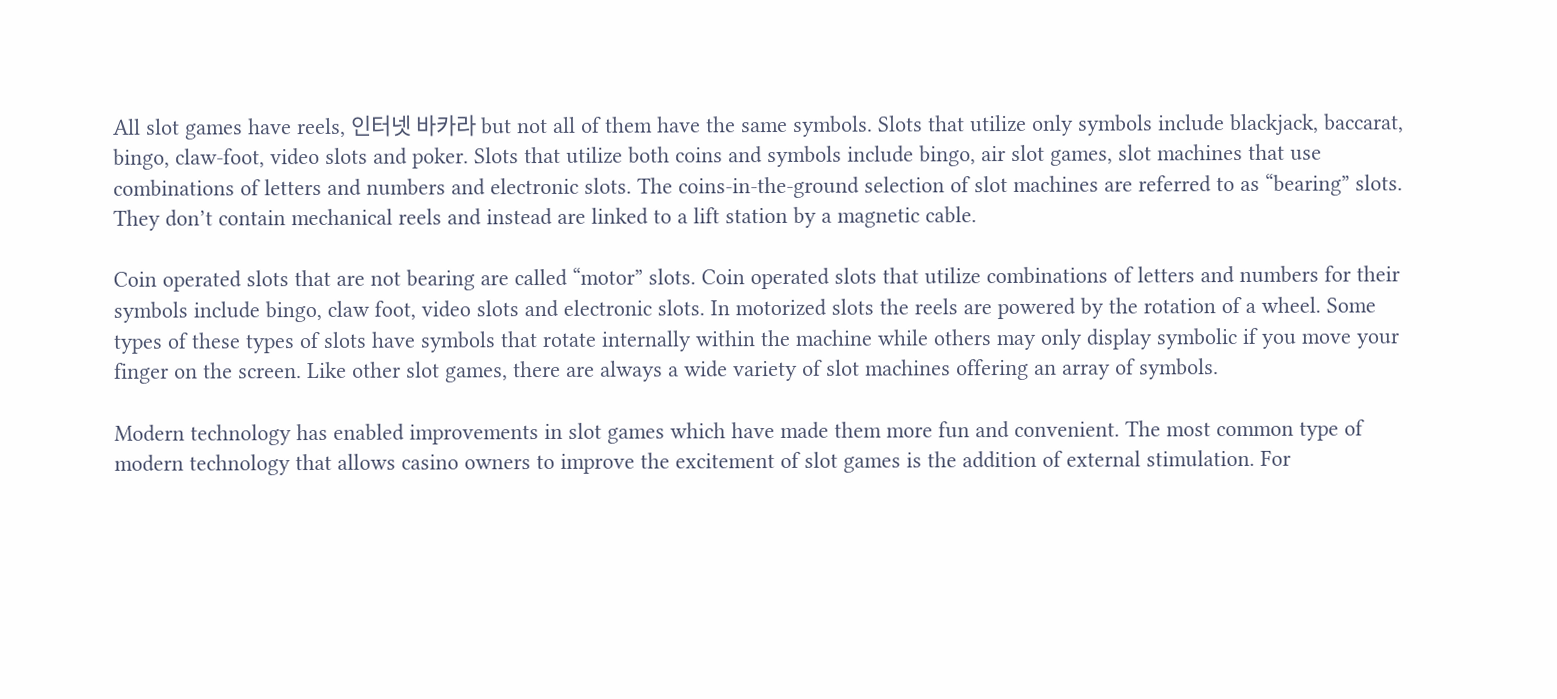All slot games have reels, 인터넷 바카라 but not all of them have the same symbols. Slots that utilize only symbols include blackjack, baccarat, bingo, claw-foot, video slots and poker. Slots that utilize both coins and symbols include bingo, air slot games, slot machines that use combinations of letters and numbers and electronic slots. The coins-in-the-ground selection of slot machines are referred to as “bearing” slots. They don’t contain mechanical reels and instead are linked to a lift station by a magnetic cable.

Coin operated slots that are not bearing are called “motor” slots. Coin operated slots that utilize combinations of letters and numbers for their symbols include bingo, claw foot, video slots and electronic slots. In motorized slots the reels are powered by the rotation of a wheel. Some types of these types of slots have symbols that rotate internally within the machine while others may only display symbolic if you move your finger on the screen. Like other slot games, there are always a wide variety of slot machines offering an array of symbols.

Modern technology has enabled improvements in slot games which have made them more fun and convenient. The most common type of modern technology that allows casino owners to improve the excitement of slot games is the addition of external stimulation. For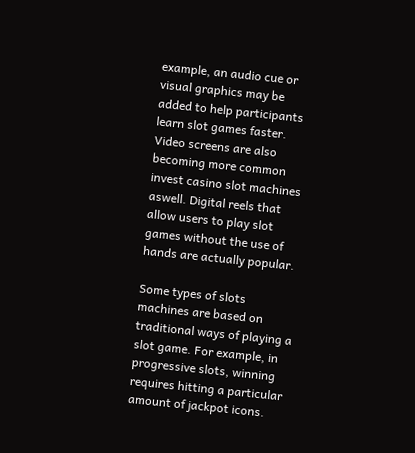example, an audio cue or visual graphics may be added to help participants learn slot games faster. Video screens are also becoming more common invest casino slot machines aswell. Digital reels that allow users to play slot games without the use of hands are actually popular.

Some types of slots machines are based on traditional ways of playing a slot game. For example, in progressive slots, winning requires hitting a particular amount of jackpot icons.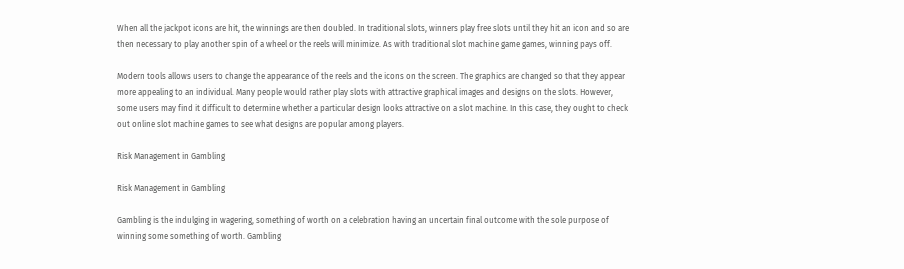When all the jackpot icons are hit, the winnings are then doubled. In traditional slots, winners play free slots until they hit an icon and so are then necessary to play another spin of a wheel or the reels will minimize. As with traditional slot machine game games, winning pays off.

Modern tools allows users to change the appearance of the reels and the icons on the screen. The graphics are changed so that they appear more appealing to an individual. Many people would rather play slots with attractive graphical images and designs on the slots. However, some users may find it difficult to determine whether a particular design looks attractive on a slot machine. In this case, they ought to check out online slot machine games to see what designs are popular among players.

Risk Management in Gambling

Risk Management in Gambling

Gambling is the indulging in wagering, something of worth on a celebration having an uncertain final outcome with the sole purpose of winning some something of worth. Gambling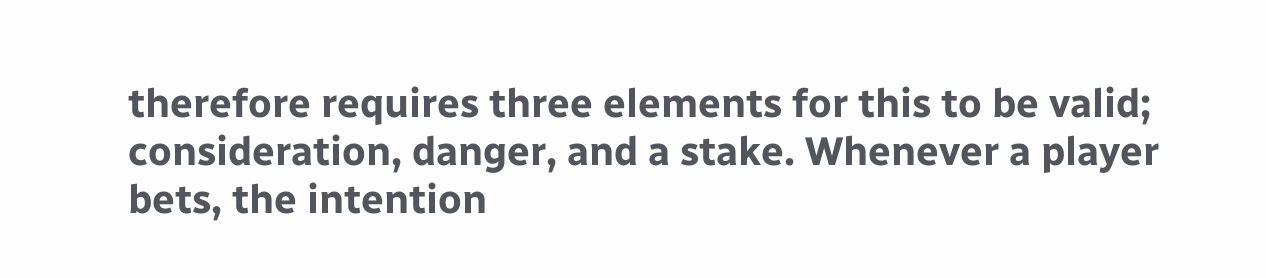therefore requires three elements for this to be valid; consideration, danger, and a stake. Whenever a player bets, the intention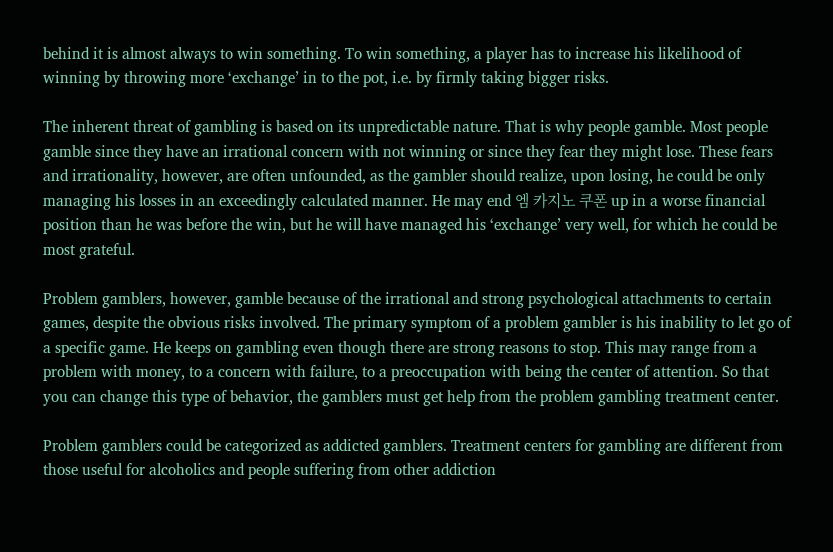behind it is almost always to win something. To win something, a player has to increase his likelihood of winning by throwing more ‘exchange’ in to the pot, i.e. by firmly taking bigger risks.

The inherent threat of gambling is based on its unpredictable nature. That is why people gamble. Most people gamble since they have an irrational concern with not winning or since they fear they might lose. These fears and irrationality, however, are often unfounded, as the gambler should realize, upon losing, he could be only managing his losses in an exceedingly calculated manner. He may end 엠 카지노 쿠폰 up in a worse financial position than he was before the win, but he will have managed his ‘exchange’ very well, for which he could be most grateful.

Problem gamblers, however, gamble because of the irrational and strong psychological attachments to certain games, despite the obvious risks involved. The primary symptom of a problem gambler is his inability to let go of a specific game. He keeps on gambling even though there are strong reasons to stop. This may range from a problem with money, to a concern with failure, to a preoccupation with being the center of attention. So that you can change this type of behavior, the gamblers must get help from the problem gambling treatment center.

Problem gamblers could be categorized as addicted gamblers. Treatment centers for gambling are different from those useful for alcoholics and people suffering from other addiction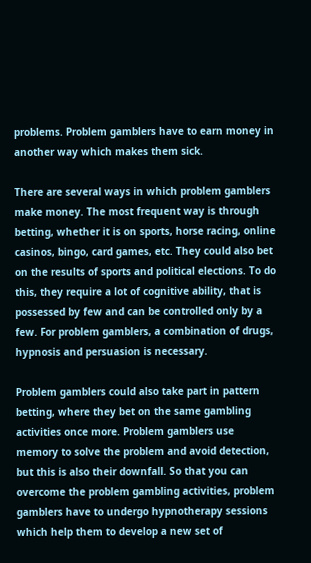problems. Problem gamblers have to earn money in another way which makes them sick.

There are several ways in which problem gamblers make money. The most frequent way is through betting, whether it is on sports, horse racing, online casinos, bingo, card games, etc. They could also bet on the results of sports and political elections. To do this, they require a lot of cognitive ability, that is possessed by few and can be controlled only by a few. For problem gamblers, a combination of drugs, hypnosis and persuasion is necessary.

Problem gamblers could also take part in pattern betting, where they bet on the same gambling activities once more. Problem gamblers use memory to solve the problem and avoid detection, but this is also their downfall. So that you can overcome the problem gambling activities, problem gamblers have to undergo hypnotherapy sessions which help them to develop a new set of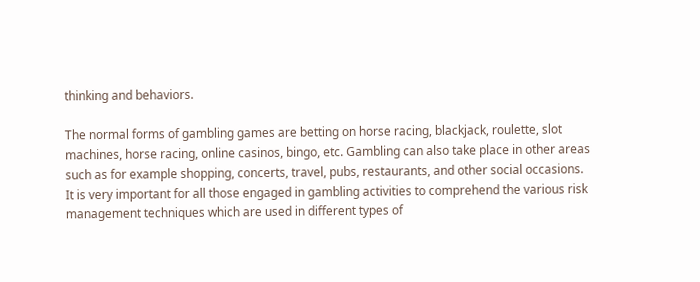thinking and behaviors.

The normal forms of gambling games are betting on horse racing, blackjack, roulette, slot machines, horse racing, online casinos, bingo, etc. Gambling can also take place in other areas such as for example shopping, concerts, travel, pubs, restaurants, and other social occasions. It is very important for all those engaged in gambling activities to comprehend the various risk management techniques which are used in different types of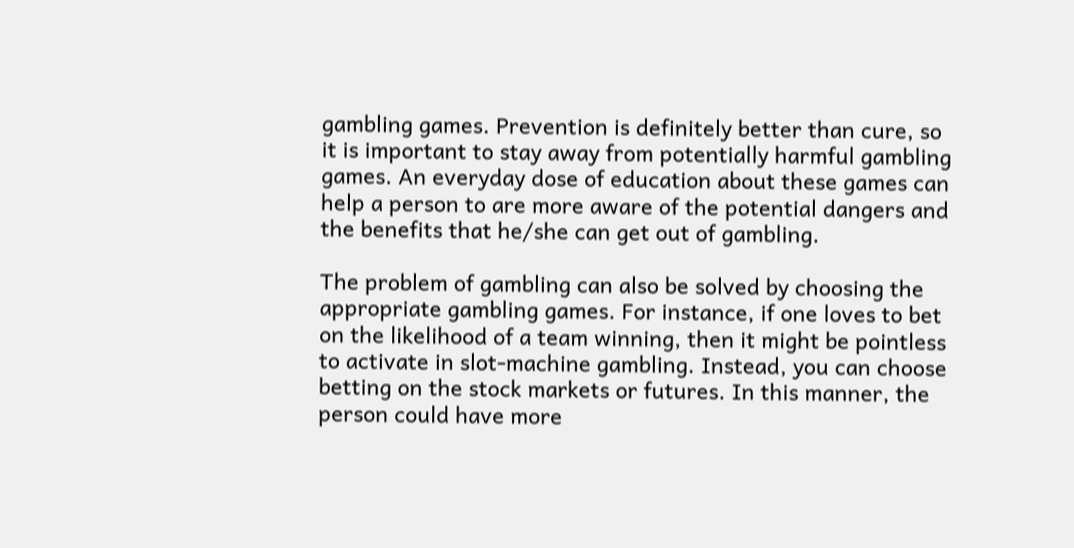gambling games. Prevention is definitely better than cure, so it is important to stay away from potentially harmful gambling games. An everyday dose of education about these games can help a person to are more aware of the potential dangers and the benefits that he/she can get out of gambling.

The problem of gambling can also be solved by choosing the appropriate gambling games. For instance, if one loves to bet on the likelihood of a team winning, then it might be pointless to activate in slot-machine gambling. Instead, you can choose betting on the stock markets or futures. In this manner, the person could have more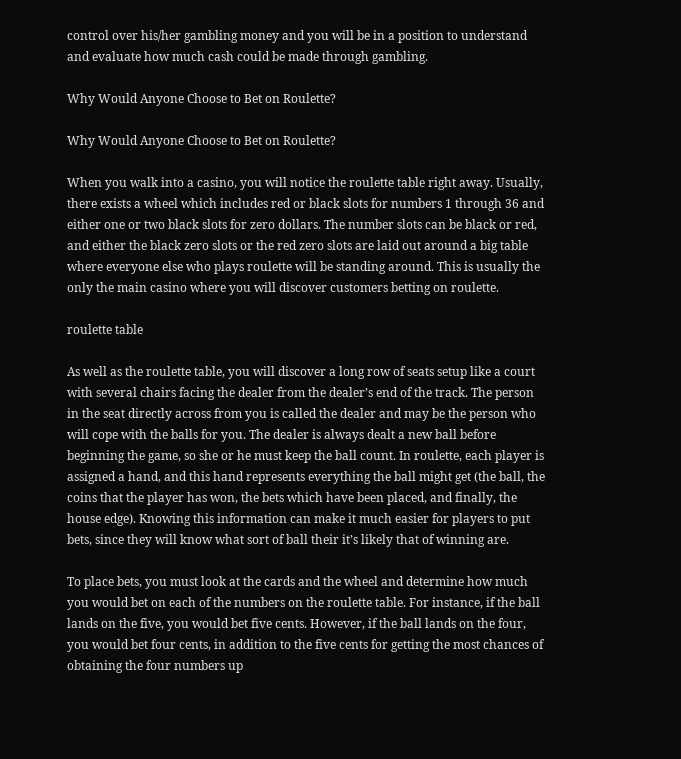control over his/her gambling money and you will be in a position to understand and evaluate how much cash could be made through gambling.

Why Would Anyone Choose to Bet on Roulette?

Why Would Anyone Choose to Bet on Roulette?

When you walk into a casino, you will notice the roulette table right away. Usually, there exists a wheel which includes red or black slots for numbers 1 through 36 and either one or two black slots for zero dollars. The number slots can be black or red, and either the black zero slots or the red zero slots are laid out around a big table where everyone else who plays roulette will be standing around. This is usually the only the main casino where you will discover customers betting on roulette.

roulette table

As well as the roulette table, you will discover a long row of seats setup like a court with several chairs facing the dealer from the dealer’s end of the track. The person in the seat directly across from you is called the dealer and may be the person who will cope with the balls for you. The dealer is always dealt a new ball before beginning the game, so she or he must keep the ball count. In roulette, each player is assigned a hand, and this hand represents everything the ball might get (the ball, the coins that the player has won, the bets which have been placed, and finally, the house edge). Knowing this information can make it much easier for players to put bets, since they will know what sort of ball their it’s likely that of winning are.

To place bets, you must look at the cards and the wheel and determine how much you would bet on each of the numbers on the roulette table. For instance, if the ball lands on the five, you would bet five cents. However, if the ball lands on the four, you would bet four cents, in addition to the five cents for getting the most chances of obtaining the four numbers up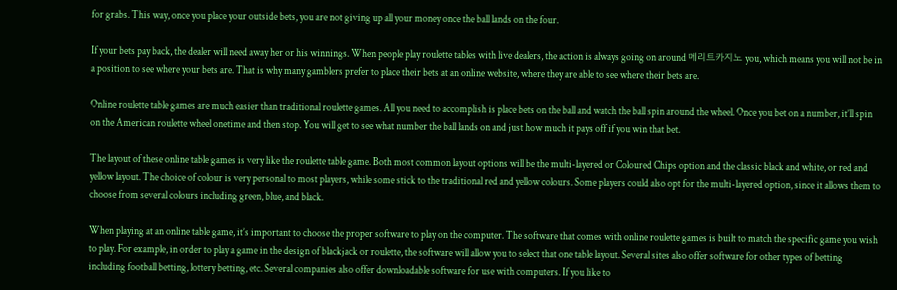for grabs. This way, once you place your outside bets, you are not giving up all your money once the ball lands on the four.

If your bets pay back, the dealer will need away her or his winnings. When people play roulette tables with live dealers, the action is always going on around 메리트카지노 you, which means you will not be in a position to see where your bets are. That is why many gamblers prefer to place their bets at an online website, where they are able to see where their bets are.

Online roulette table games are much easier than traditional roulette games. All you need to accomplish is place bets on the ball and watch the ball spin around the wheel. Once you bet on a number, it’ll spin on the American roulette wheel onetime and then stop. You will get to see what number the ball lands on and just how much it pays off if you win that bet.

The layout of these online table games is very like the roulette table game. Both most common layout options will be the multi-layered or Coloured Chips option and the classic black and white, or red and yellow layout. The choice of colour is very personal to most players, while some stick to the traditional red and yellow colours. Some players could also opt for the multi-layered option, since it allows them to choose from several colours including green, blue, and black.

When playing at an online table game, it’s important to choose the proper software to play on the computer. The software that comes with online roulette games is built to match the specific game you wish to play. For example, in order to play a game in the design of blackjack or roulette, the software will allow you to select that one table layout. Several sites also offer software for other types of betting including football betting, lottery betting, etc. Several companies also offer downloadable software for use with computers. If you like to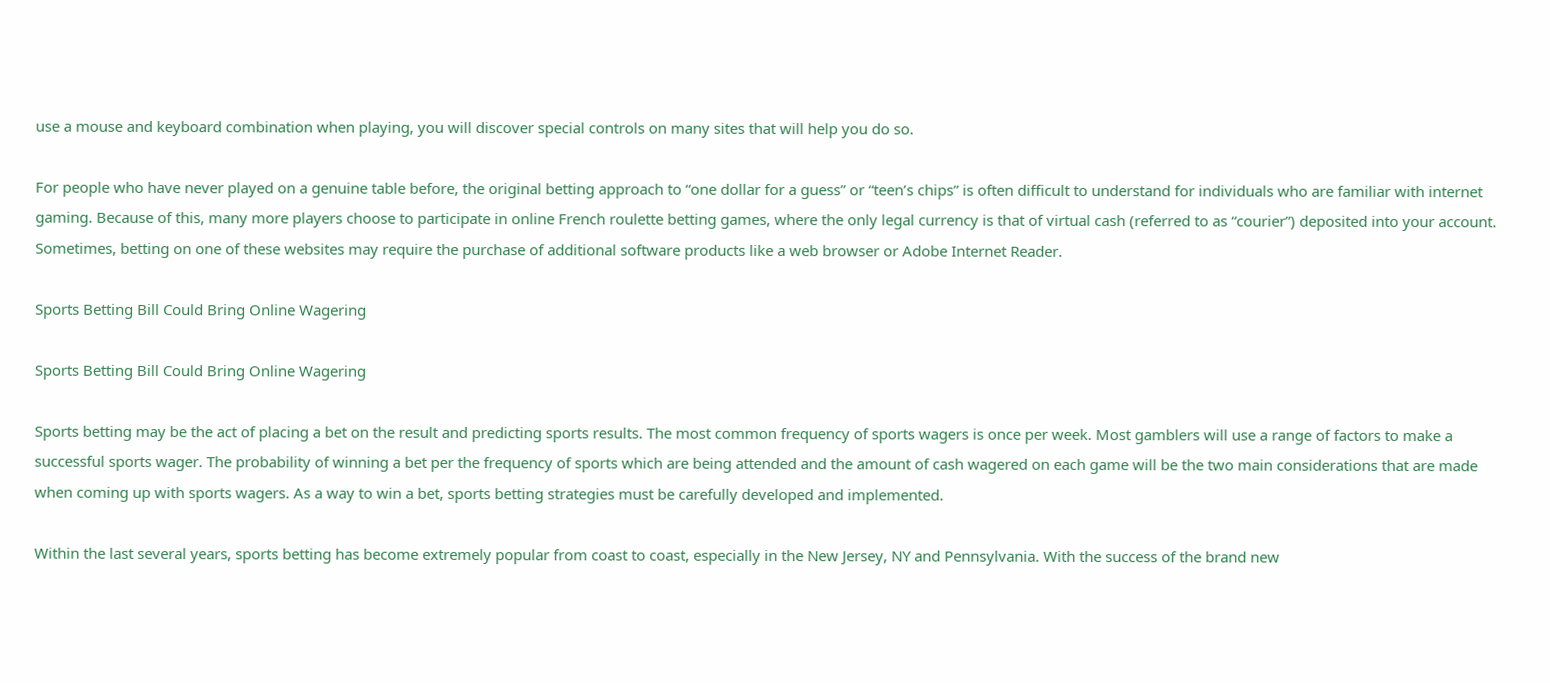use a mouse and keyboard combination when playing, you will discover special controls on many sites that will help you do so.

For people who have never played on a genuine table before, the original betting approach to “one dollar for a guess” or “teen’s chips” is often difficult to understand for individuals who are familiar with internet gaming. Because of this, many more players choose to participate in online French roulette betting games, where the only legal currency is that of virtual cash (referred to as “courier”) deposited into your account. Sometimes, betting on one of these websites may require the purchase of additional software products like a web browser or Adobe Internet Reader.

Sports Betting Bill Could Bring Online Wagering

Sports Betting Bill Could Bring Online Wagering

Sports betting may be the act of placing a bet on the result and predicting sports results. The most common frequency of sports wagers is once per week. Most gamblers will use a range of factors to make a successful sports wager. The probability of winning a bet per the frequency of sports which are being attended and the amount of cash wagered on each game will be the two main considerations that are made when coming up with sports wagers. As a way to win a bet, sports betting strategies must be carefully developed and implemented.

Within the last several years, sports betting has become extremely popular from coast to coast, especially in the New Jersey, NY and Pennsylvania. With the success of the brand new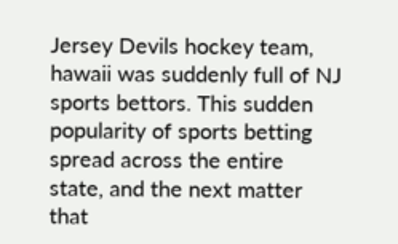Jersey Devils hockey team, hawaii was suddenly full of NJ sports bettors. This sudden popularity of sports betting spread across the entire state, and the next matter that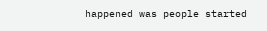happened was people started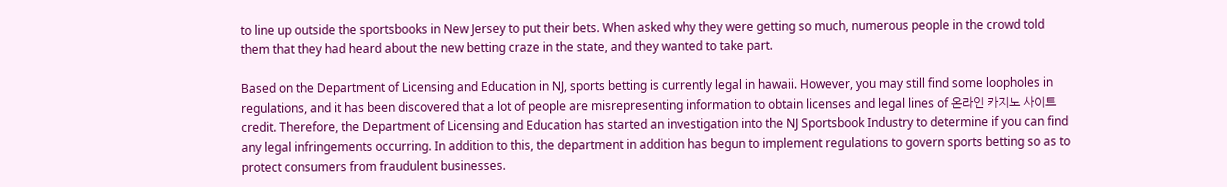to line up outside the sportsbooks in New Jersey to put their bets. When asked why they were getting so much, numerous people in the crowd told them that they had heard about the new betting craze in the state, and they wanted to take part.

Based on the Department of Licensing and Education in NJ, sports betting is currently legal in hawaii. However, you may still find some loopholes in regulations, and it has been discovered that a lot of people are misrepresenting information to obtain licenses and legal lines of 온라인 카지노 사이트 credit. Therefore, the Department of Licensing and Education has started an investigation into the NJ Sportsbook Industry to determine if you can find any legal infringements occurring. In addition to this, the department in addition has begun to implement regulations to govern sports betting so as to protect consumers from fraudulent businesses.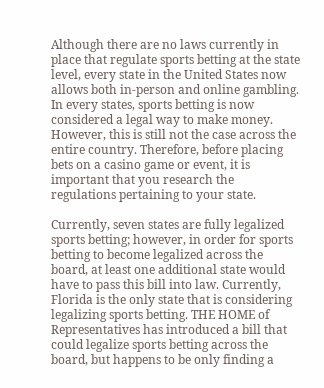Although there are no laws currently in place that regulate sports betting at the state level, every state in the United States now allows both in-person and online gambling. In every states, sports betting is now considered a legal way to make money. However, this is still not the case across the entire country. Therefore, before placing bets on a casino game or event, it is important that you research the regulations pertaining to your state.

Currently, seven states are fully legalized sports betting; however, in order for sports betting to become legalized across the board, at least one additional state would have to pass this bill into law. Currently, Florida is the only state that is considering legalizing sports betting. THE HOME of Representatives has introduced a bill that could legalize sports betting across the board, but happens to be only finding a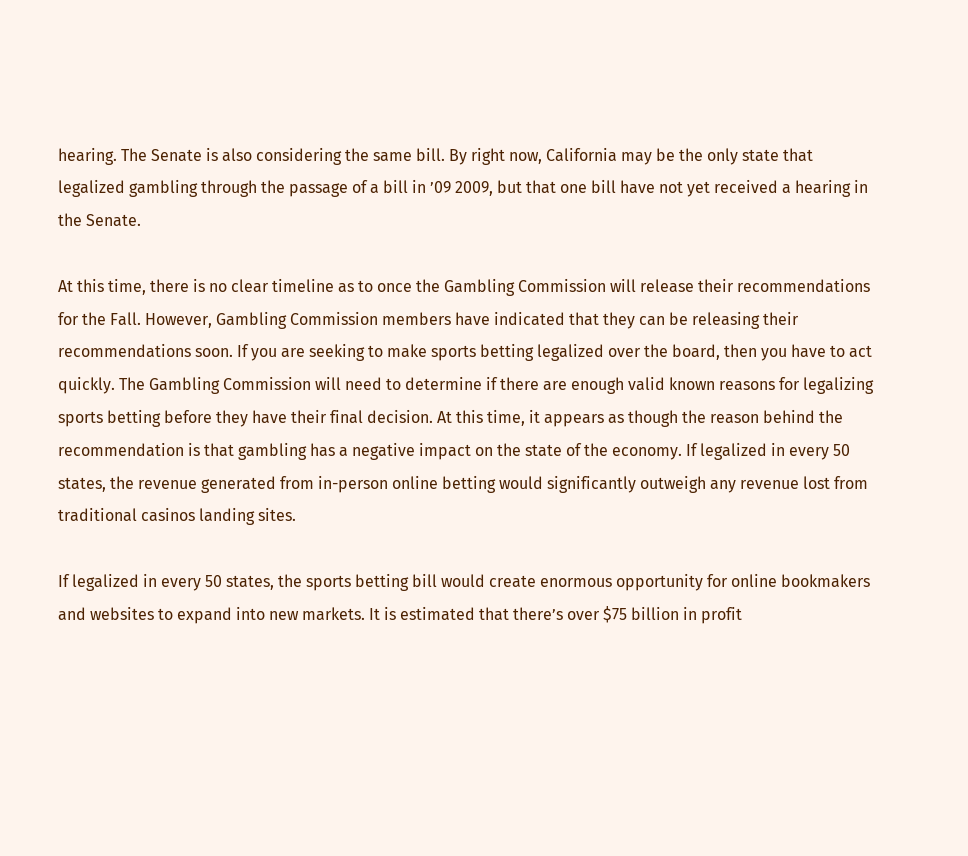hearing. The Senate is also considering the same bill. By right now, California may be the only state that legalized gambling through the passage of a bill in ’09 2009, but that one bill have not yet received a hearing in the Senate.

At this time, there is no clear timeline as to once the Gambling Commission will release their recommendations for the Fall. However, Gambling Commission members have indicated that they can be releasing their recommendations soon. If you are seeking to make sports betting legalized over the board, then you have to act quickly. The Gambling Commission will need to determine if there are enough valid known reasons for legalizing sports betting before they have their final decision. At this time, it appears as though the reason behind the recommendation is that gambling has a negative impact on the state of the economy. If legalized in every 50 states, the revenue generated from in-person online betting would significantly outweigh any revenue lost from traditional casinos landing sites.

If legalized in every 50 states, the sports betting bill would create enormous opportunity for online bookmakers and websites to expand into new markets. It is estimated that there’s over $75 billion in profit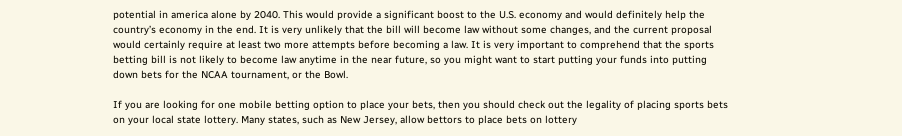potential in america alone by 2040. This would provide a significant boost to the U.S. economy and would definitely help the country’s economy in the end. It is very unlikely that the bill will become law without some changes, and the current proposal would certainly require at least two more attempts before becoming a law. It is very important to comprehend that the sports betting bill is not likely to become law anytime in the near future, so you might want to start putting your funds into putting down bets for the NCAA tournament, or the Bowl.

If you are looking for one mobile betting option to place your bets, then you should check out the legality of placing sports bets on your local state lottery. Many states, such as New Jersey, allow bettors to place bets on lottery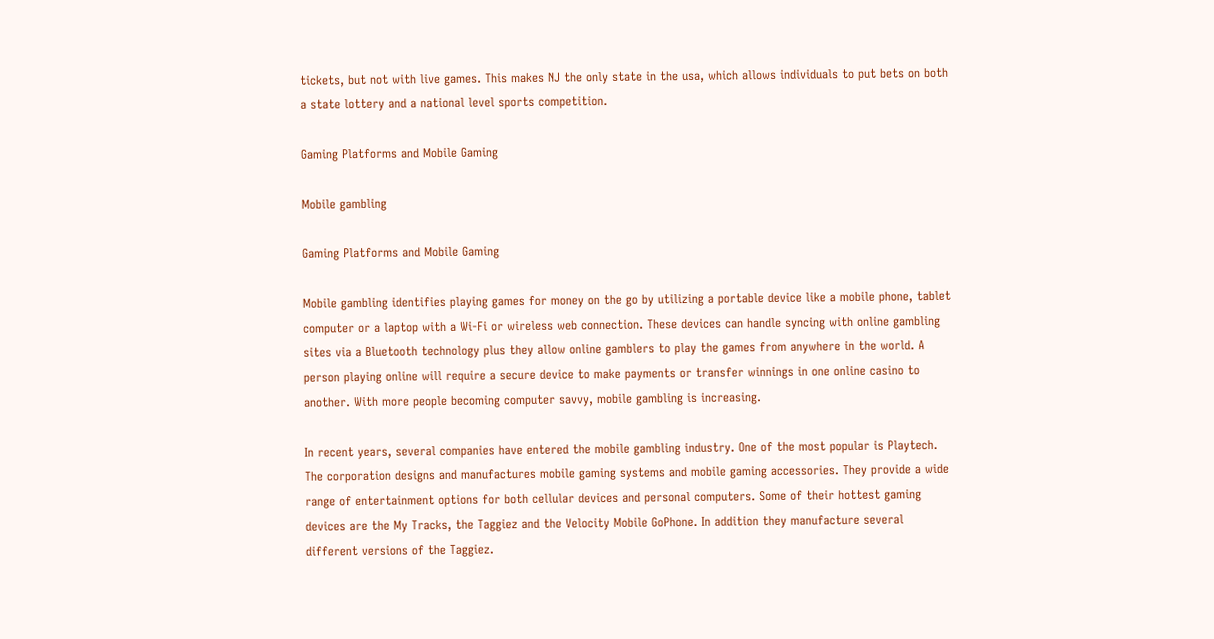tickets, but not with live games. This makes NJ the only state in the usa, which allows individuals to put bets on both a state lottery and a national level sports competition.

Gaming Platforms and Mobile Gaming

Mobile gambling

Gaming Platforms and Mobile Gaming

Mobile gambling identifies playing games for money on the go by utilizing a portable device like a mobile phone, tablet computer or a laptop with a Wi-Fi or wireless web connection. These devices can handle syncing with online gambling sites via a Bluetooth technology plus they allow online gamblers to play the games from anywhere in the world. A person playing online will require a secure device to make payments or transfer winnings in one online casino to another. With more people becoming computer savvy, mobile gambling is increasing.

In recent years, several companies have entered the mobile gambling industry. One of the most popular is Playtech. The corporation designs and manufactures mobile gaming systems and mobile gaming accessories. They provide a wide range of entertainment options for both cellular devices and personal computers. Some of their hottest gaming devices are the My Tracks, the Taggiez and the Velocity Mobile GoPhone. In addition they manufacture several different versions of the Taggiez.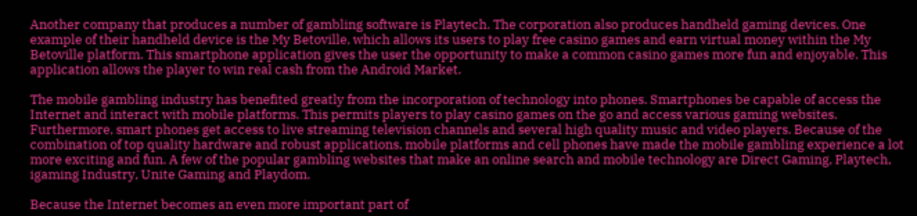Another company that produces a number of gambling software is Playtech. The corporation also produces handheld gaming devices. One example of their handheld device is the My Betoville, which allows its users to play free casino games and earn virtual money within the My Betoville platform. This smartphone application gives the user the opportunity to make a common casino games more fun and enjoyable. This application allows the player to win real cash from the Android Market.

The mobile gambling industry has benefited greatly from the incorporation of technology into phones. Smartphones be capable of access the Internet and interact with mobile platforms. This permits players to play casino games on the go and access various gaming websites. Furthermore, smart phones get access to live streaming television channels and several high quality music and video players. Because of the combination of top quality hardware and robust applications, mobile platforms and cell phones have made the mobile gambling experience a lot more exciting and fun. A few of the popular gambling websites that make an online search and mobile technology are Direct Gaming, Playtech, igaming Industry, Unite Gaming and Playdom.

Because the Internet becomes an even more important part of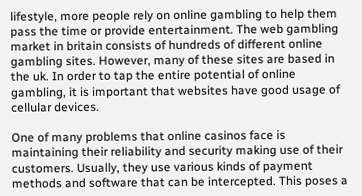lifestyle, more people rely on online gambling to help them pass the time or provide entertainment. The web gambling market in britain consists of hundreds of different online gambling sites. However, many of these sites are based in the uk. In order to tap the entire potential of online gambling, it is important that websites have good usage of cellular devices.

One of many problems that online casinos face is maintaining their reliability and security making use of their customers. Usually, they use various kinds of payment methods and software that can be intercepted. This poses a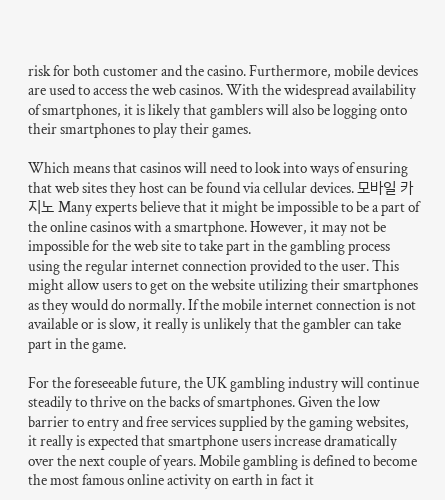risk for both customer and the casino. Furthermore, mobile devices are used to access the web casinos. With the widespread availability of smartphones, it is likely that gamblers will also be logging onto their smartphones to play their games.

Which means that casinos will need to look into ways of ensuring that web sites they host can be found via cellular devices. 모바일 카지노 Many experts believe that it might be impossible to be a part of the online casinos with a smartphone. However, it may not be impossible for the web site to take part in the gambling process using the regular internet connection provided to the user. This might allow users to get on the website utilizing their smartphones as they would do normally. If the mobile internet connection is not available or is slow, it really is unlikely that the gambler can take part in the game.

For the foreseeable future, the UK gambling industry will continue steadily to thrive on the backs of smartphones. Given the low barrier to entry and free services supplied by the gaming websites, it really is expected that smartphone users increase dramatically over the next couple of years. Mobile gambling is defined to become the most famous online activity on earth in fact it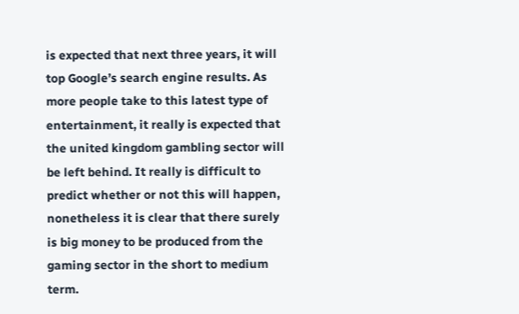is expected that next three years, it will top Google’s search engine results. As more people take to this latest type of entertainment, it really is expected that the united kingdom gambling sector will be left behind. It really is difficult to predict whether or not this will happen, nonetheless it is clear that there surely is big money to be produced from the gaming sector in the short to medium term.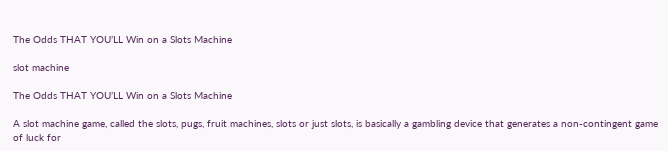The Odds THAT YOU’LL Win on a Slots Machine

slot machine

The Odds THAT YOU’LL Win on a Slots Machine

A slot machine game, called the slots, pugs, fruit machines, slots or just slots, is basically a gambling device that generates a non-contingent game of luck for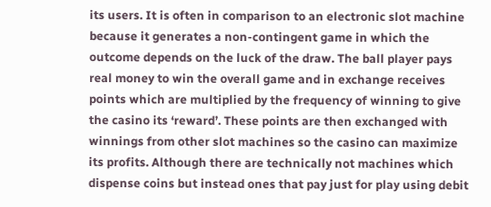its users. It is often in comparison to an electronic slot machine because it generates a non-contingent game in which the outcome depends on the luck of the draw. The ball player pays real money to win the overall game and in exchange receives points which are multiplied by the frequency of winning to give the casino its ‘reward’. These points are then exchanged with winnings from other slot machines so the casino can maximize its profits. Although there are technically not machines which dispense coins but instead ones that pay just for play using debit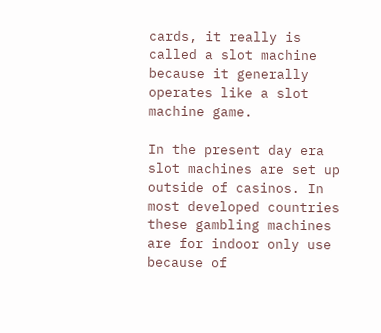cards, it really is called a slot machine because it generally operates like a slot machine game.

In the present day era slot machines are set up outside of casinos. In most developed countries these gambling machines are for indoor only use because of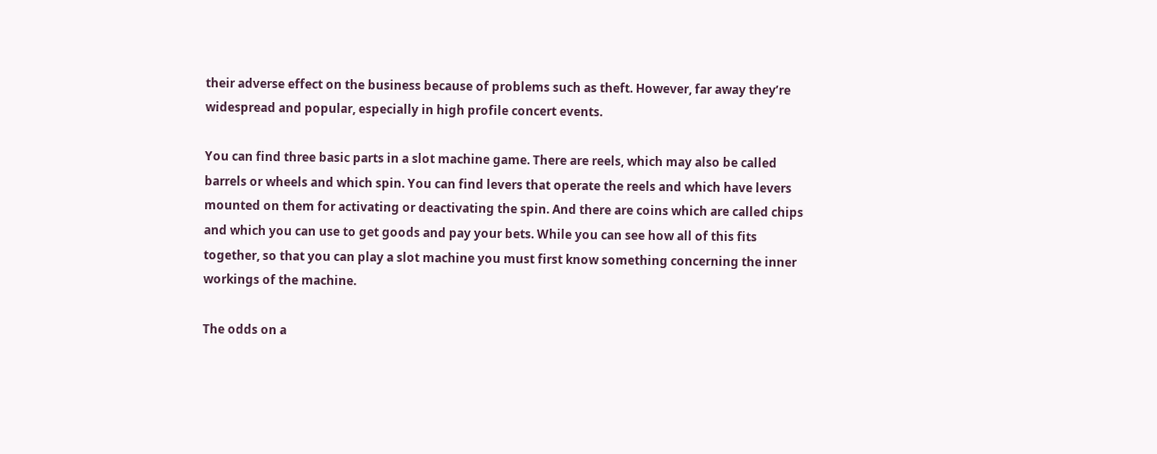their adverse effect on the business because of problems such as theft. However, far away they’re widespread and popular, especially in high profile concert events.

You can find three basic parts in a slot machine game. There are reels, which may also be called barrels or wheels and which spin. You can find levers that operate the reels and which have levers mounted on them for activating or deactivating the spin. And there are coins which are called chips and which you can use to get goods and pay your bets. While you can see how all of this fits together, so that you can play a slot machine you must first know something concerning the inner workings of the machine.

The odds on a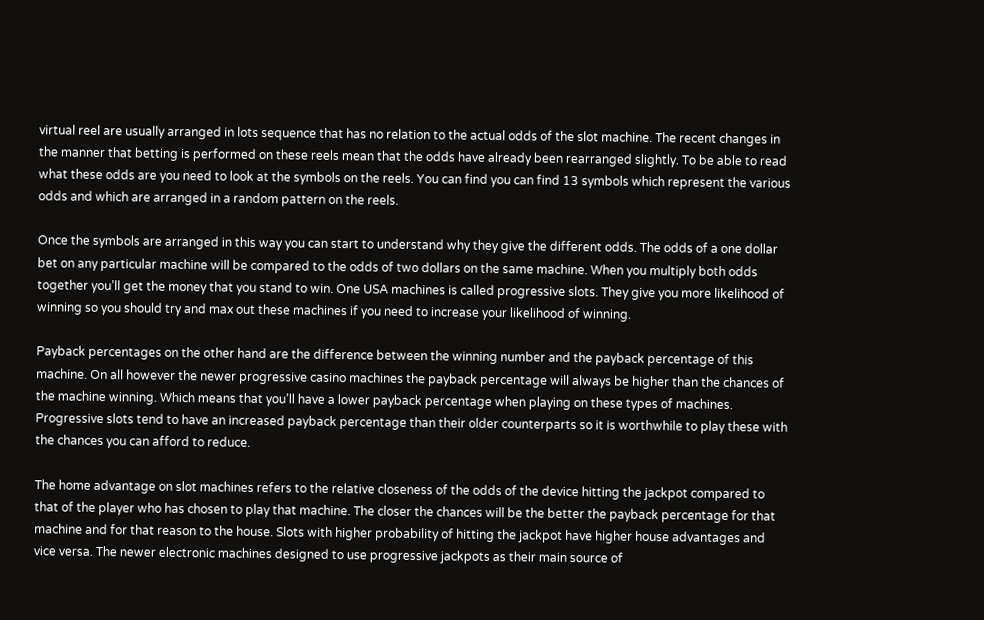virtual reel are usually arranged in lots sequence that has no relation to the actual odds of the slot machine. The recent changes in the manner that betting is performed on these reels mean that the odds have already been rearranged slightly. To be able to read what these odds are you need to look at the symbols on the reels. You can find you can find 13 symbols which represent the various odds and which are arranged in a random pattern on the reels.

Once the symbols are arranged in this way you can start to understand why they give the different odds. The odds of a one dollar bet on any particular machine will be compared to the odds of two dollars on the same machine. When you multiply both odds together you’ll get the money that you stand to win. One USA machines is called progressive slots. They give you more likelihood of winning so you should try and max out these machines if you need to increase your likelihood of winning.

Payback percentages on the other hand are the difference between the winning number and the payback percentage of this machine. On all however the newer progressive casino machines the payback percentage will always be higher than the chances of the machine winning. Which means that you’ll have a lower payback percentage when playing on these types of machines. Progressive slots tend to have an increased payback percentage than their older counterparts so it is worthwhile to play these with the chances you can afford to reduce.

The home advantage on slot machines refers to the relative closeness of the odds of the device hitting the jackpot compared to that of the player who has chosen to play that machine. The closer the chances will be the better the payback percentage for that machine and for that reason to the house. Slots with higher probability of hitting the jackpot have higher house advantages and vice versa. The newer electronic machines designed to use progressive jackpots as their main source of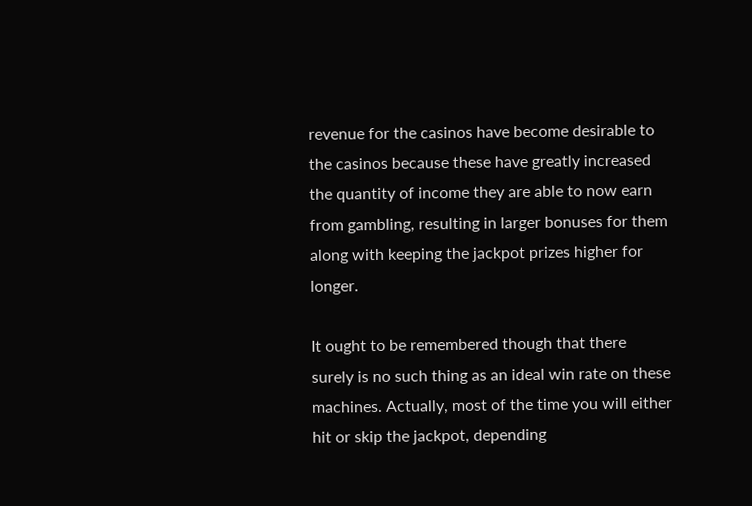revenue for the casinos have become desirable to the casinos because these have greatly increased the quantity of income they are able to now earn from gambling, resulting in larger bonuses for them along with keeping the jackpot prizes higher for longer.

It ought to be remembered though that there surely is no such thing as an ideal win rate on these machines. Actually, most of the time you will either hit or skip the jackpot, depending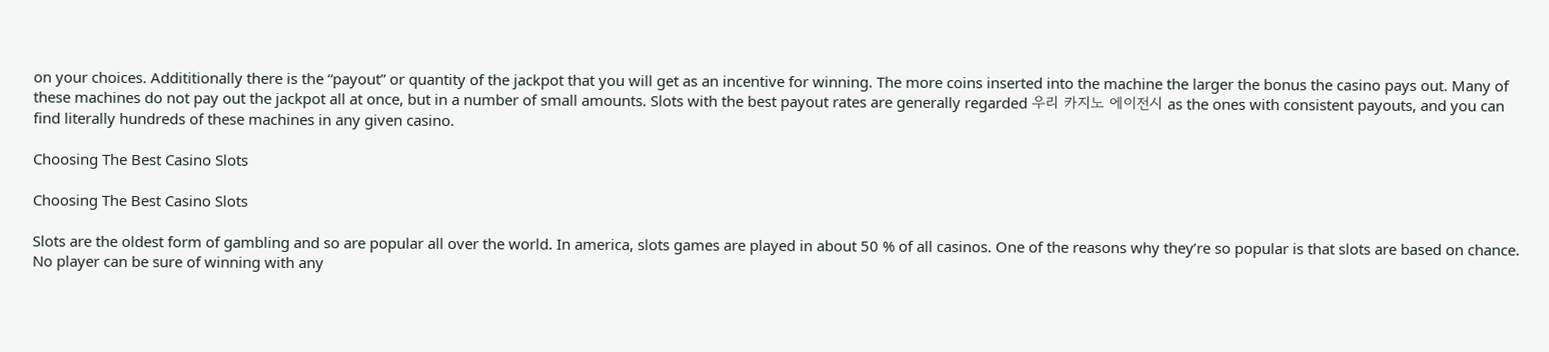on your choices. Addititionally there is the “payout” or quantity of the jackpot that you will get as an incentive for winning. The more coins inserted into the machine the larger the bonus the casino pays out. Many of these machines do not pay out the jackpot all at once, but in a number of small amounts. Slots with the best payout rates are generally regarded 우리 카지노 에이전시 as the ones with consistent payouts, and you can find literally hundreds of these machines in any given casino.

Choosing The Best Casino Slots

Choosing The Best Casino Slots

Slots are the oldest form of gambling and so are popular all over the world. In america, slots games are played in about 50 % of all casinos. One of the reasons why they’re so popular is that slots are based on chance. No player can be sure of winning with any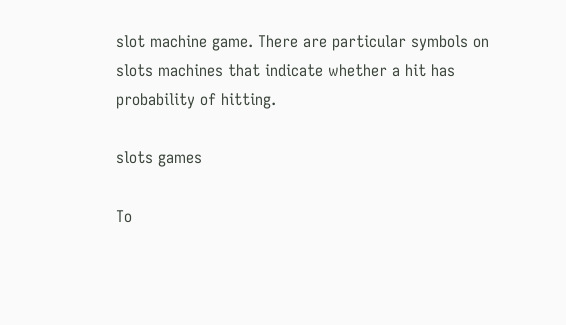slot machine game. There are particular symbols on slots machines that indicate whether a hit has probability of hitting.

slots games

To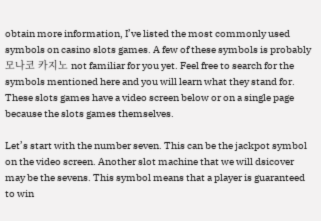obtain more information, I’ve listed the most commonly used symbols on casino slots games. A few of these symbols is probably 모나코 카지노 not familiar for you yet. Feel free to search for the symbols mentioned here and you will learn what they stand for. These slots games have a video screen below or on a single page because the slots games themselves.

Let’s start with the number seven. This can be the jackpot symbol on the video screen. Another slot machine that we will dsicover may be the sevens. This symbol means that a player is guaranteed to win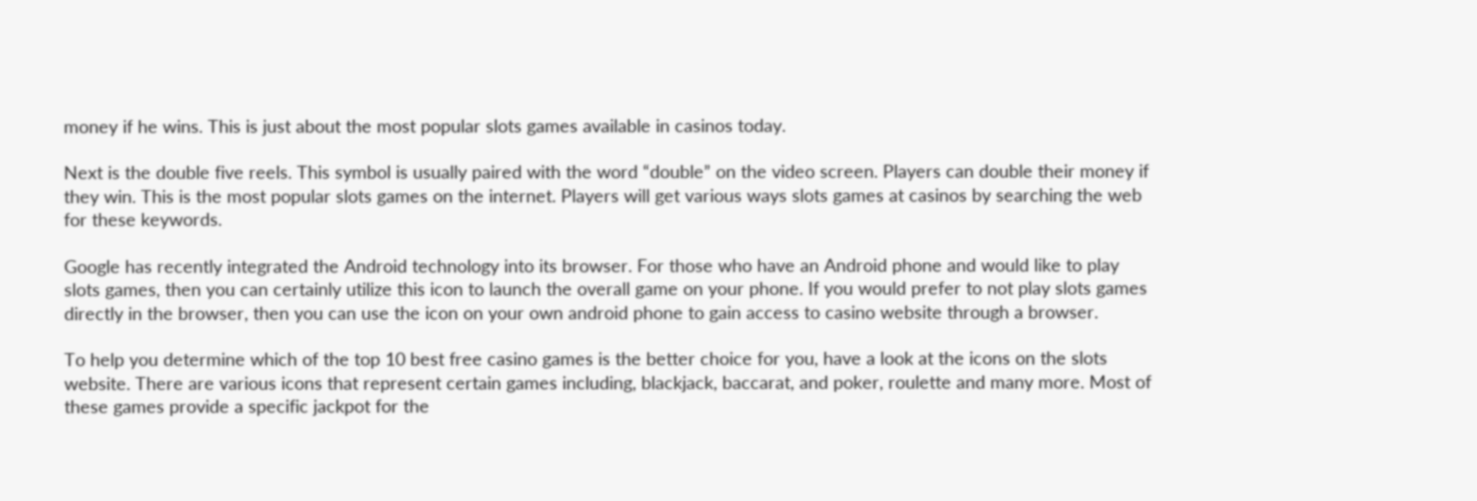money if he wins. This is just about the most popular slots games available in casinos today.

Next is the double five reels. This symbol is usually paired with the word “double” on the video screen. Players can double their money if they win. This is the most popular slots games on the internet. Players will get various ways slots games at casinos by searching the web for these keywords.

Google has recently integrated the Android technology into its browser. For those who have an Android phone and would like to play slots games, then you can certainly utilize this icon to launch the overall game on your phone. If you would prefer to not play slots games directly in the browser, then you can use the icon on your own android phone to gain access to casino website through a browser.

To help you determine which of the top 10 best free casino games is the better choice for you, have a look at the icons on the slots website. There are various icons that represent certain games including, blackjack, baccarat, and poker, roulette and many more. Most of these games provide a specific jackpot for the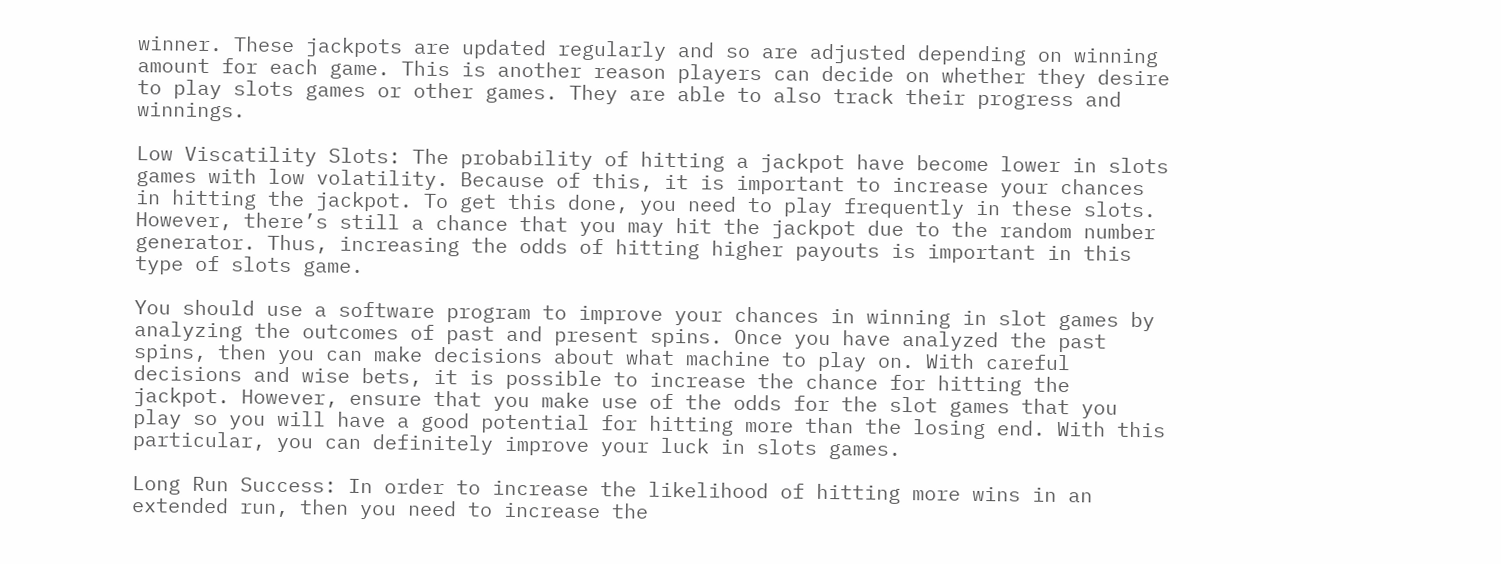winner. These jackpots are updated regularly and so are adjusted depending on winning amount for each game. This is another reason players can decide on whether they desire to play slots games or other games. They are able to also track their progress and winnings.

Low Viscatility Slots: The probability of hitting a jackpot have become lower in slots games with low volatility. Because of this, it is important to increase your chances in hitting the jackpot. To get this done, you need to play frequently in these slots. However, there’s still a chance that you may hit the jackpot due to the random number generator. Thus, increasing the odds of hitting higher payouts is important in this type of slots game.

You should use a software program to improve your chances in winning in slot games by analyzing the outcomes of past and present spins. Once you have analyzed the past spins, then you can make decisions about what machine to play on. With careful decisions and wise bets, it is possible to increase the chance for hitting the jackpot. However, ensure that you make use of the odds for the slot games that you play so you will have a good potential for hitting more than the losing end. With this particular, you can definitely improve your luck in slots games.

Long Run Success: In order to increase the likelihood of hitting more wins in an extended run, then you need to increase the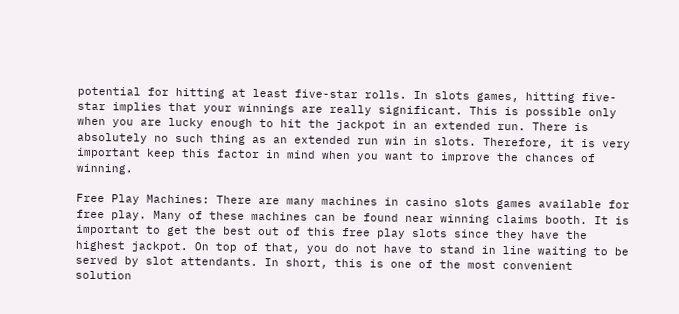potential for hitting at least five-star rolls. In slots games, hitting five-star implies that your winnings are really significant. This is possible only when you are lucky enough to hit the jackpot in an extended run. There is absolutely no such thing as an extended run win in slots. Therefore, it is very important keep this factor in mind when you want to improve the chances of winning.

Free Play Machines: There are many machines in casino slots games available for free play. Many of these machines can be found near winning claims booth. It is important to get the best out of this free play slots since they have the highest jackpot. On top of that, you do not have to stand in line waiting to be served by slot attendants. In short, this is one of the most convenient solution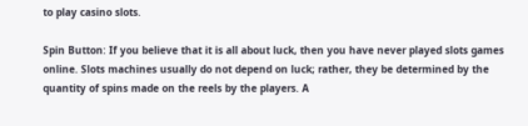to play casino slots.

Spin Button: If you believe that it is all about luck, then you have never played slots games online. Slots machines usually do not depend on luck; rather, they be determined by the quantity of spins made on the reels by the players. A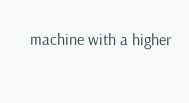machine with a higher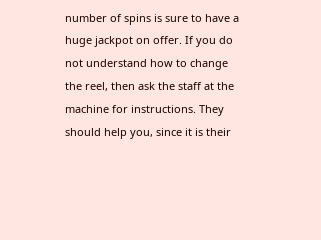number of spins is sure to have a huge jackpot on offer. If you do not understand how to change the reel, then ask the staff at the machine for instructions. They should help you, since it is their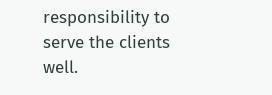responsibility to serve the clients well.